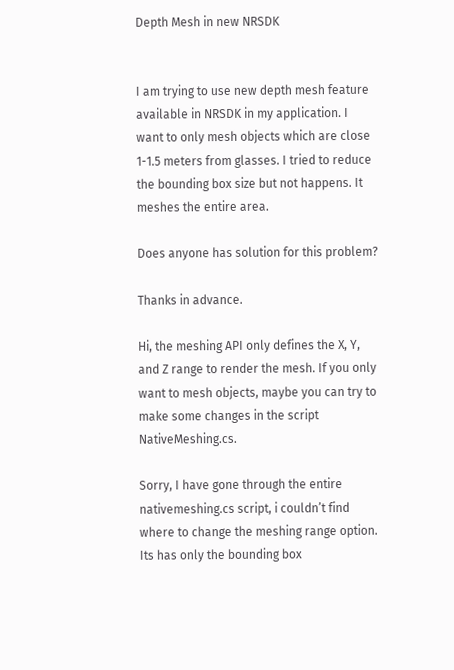Depth Mesh in new NRSDK


I am trying to use new depth mesh feature available in NRSDK in my application. I want to only mesh objects which are close 1-1.5 meters from glasses. I tried to reduce the bounding box size but not happens. It meshes the entire area.

Does anyone has solution for this problem?

Thanks in advance.

Hi, the meshing API only defines the X, Y, and Z range to render the mesh. If you only want to mesh objects, maybe you can try to make some changes in the script NativeMeshing.cs.

Sorry, I have gone through the entire nativemeshing.cs script, i couldn’t find where to change the meshing range option. Its has only the bounding box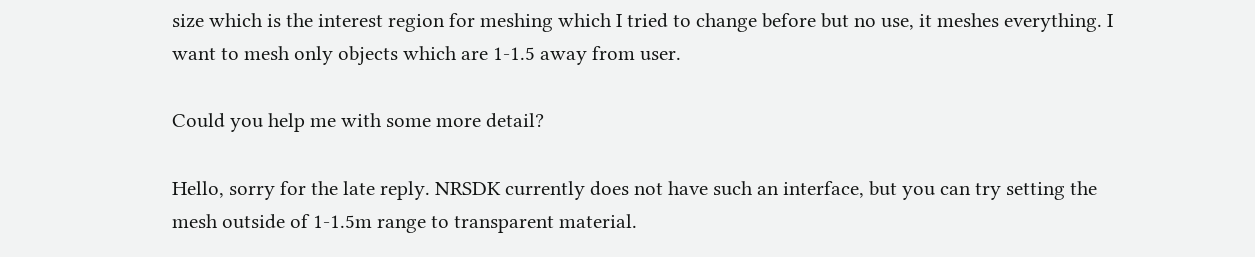size which is the interest region for meshing which I tried to change before but no use, it meshes everything. I want to mesh only objects which are 1-1.5 away from user.

Could you help me with some more detail?

Hello, sorry for the late reply. NRSDK currently does not have such an interface, but you can try setting the mesh outside of 1-1.5m range to transparent material.